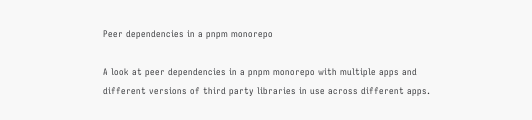Peer dependencies in a pnpm monorepo

A look at peer dependencies in a pnpm monorepo with multiple apps and different versions of third party libraries in use across different apps.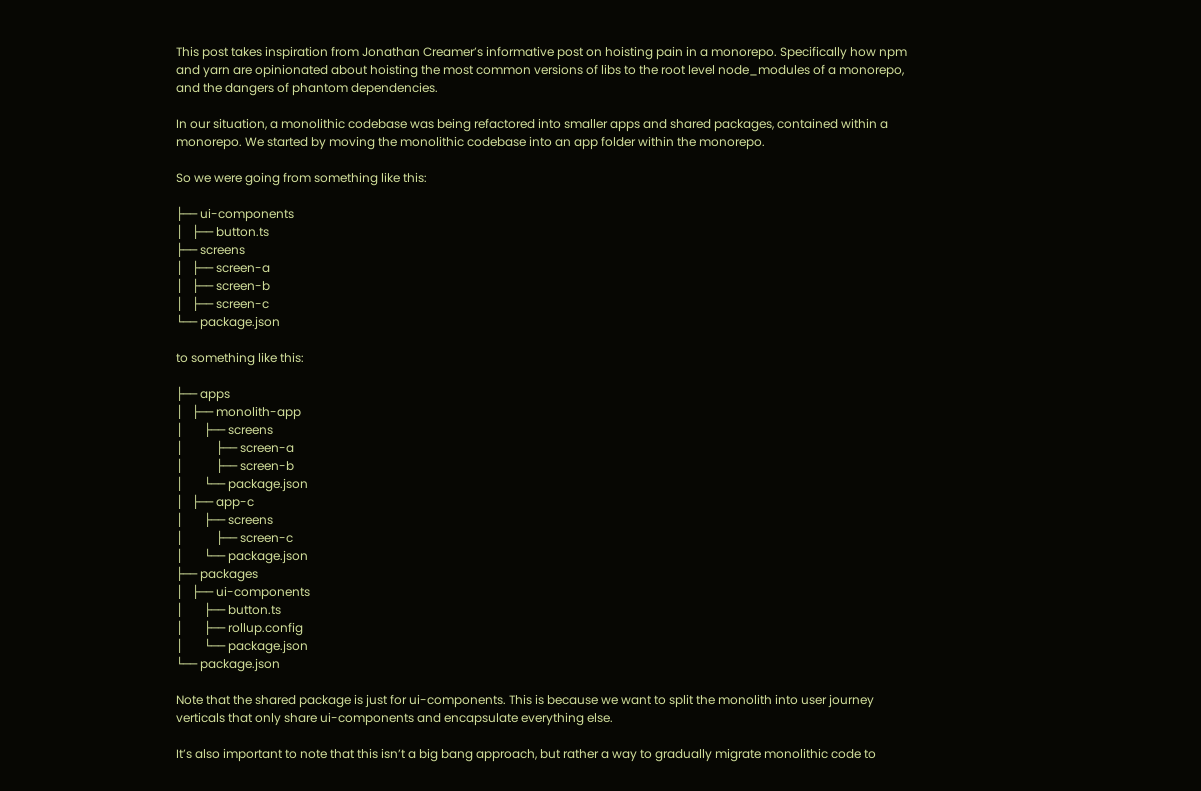This post takes inspiration from Jonathan Creamer’s informative post on hoisting pain in a monorepo. Specifically how npm and yarn are opinionated about hoisting the most common versions of libs to the root level node_modules of a monorepo, and the dangers of phantom dependencies.

In our situation, a monolithic codebase was being refactored into smaller apps and shared packages, contained within a monorepo. We started by moving the monolithic codebase into an app folder within the monorepo.

So we were going from something like this:

├── ui-components
│   ├── button.ts
├── screens
│   ├── screen-a
│   ├── screen-b
│   ├── screen-c
└── package.json

to something like this:

├── apps
│   ├── monolith-app
│       ├── screens
│           ├── screen-a
│           ├── screen-b
│       └── package.json
│   ├── app-c
│       ├── screens
│           ├── screen-c
│       └── package.json
├── packages
│   ├── ui-components
│       ├── button.ts
│       ├── rollup.config
│       └── package.json
└── package.json

Note that the shared package is just for ui-components. This is because we want to split the monolith into user journey verticals that only share ui-components and encapsulate everything else.

It’s also important to note that this isn’t a big bang approach, but rather a way to gradually migrate monolithic code to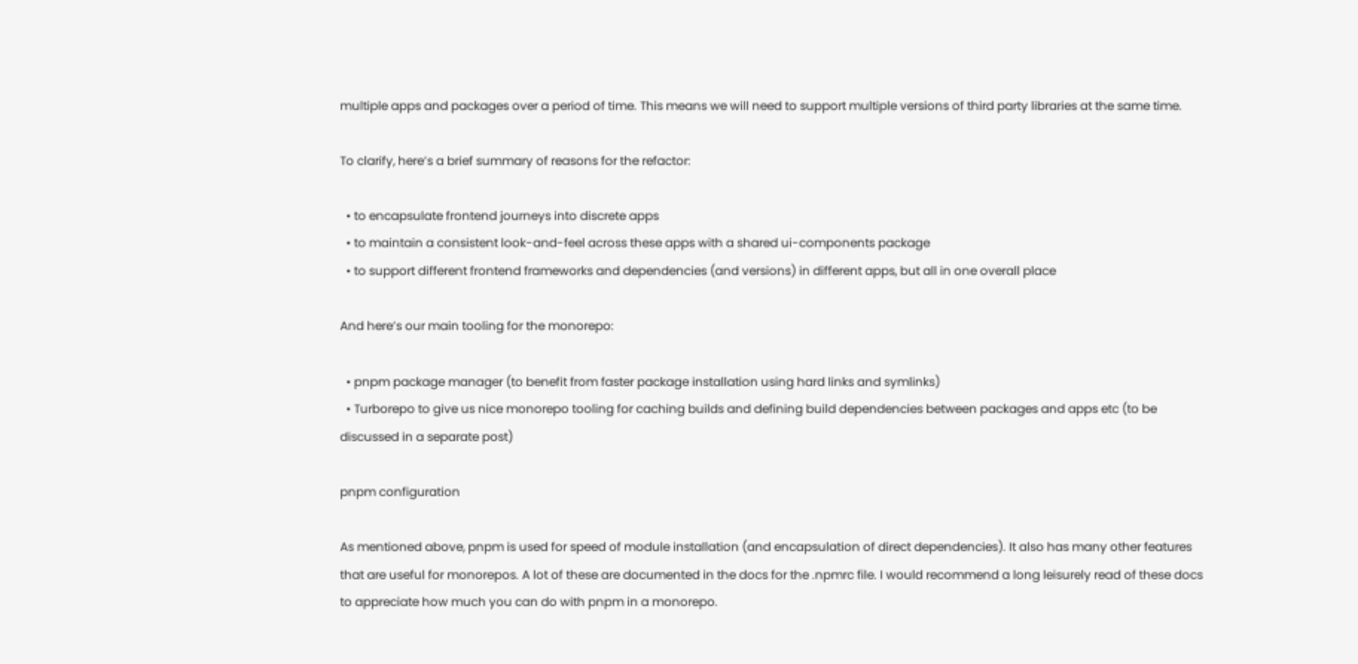multiple apps and packages over a period of time. This means we will need to support multiple versions of third party libraries at the same time.

To clarify, here’s a brief summary of reasons for the refactor:

  • to encapsulate frontend journeys into discrete apps
  • to maintain a consistent look-and-feel across these apps with a shared ui-components package
  • to support different frontend frameworks and dependencies (and versions) in different apps, but all in one overall place

And here’s our main tooling for the monorepo:

  • pnpm package manager (to benefit from faster package installation using hard links and symlinks)
  • Turborepo to give us nice monorepo tooling for caching builds and defining build dependencies between packages and apps etc (to be discussed in a separate post)

pnpm configuration

As mentioned above, pnpm is used for speed of module installation (and encapsulation of direct dependencies). It also has many other features that are useful for monorepos. A lot of these are documented in the docs for the .npmrc file. I would recommend a long leisurely read of these docs to appreciate how much you can do with pnpm in a monorepo.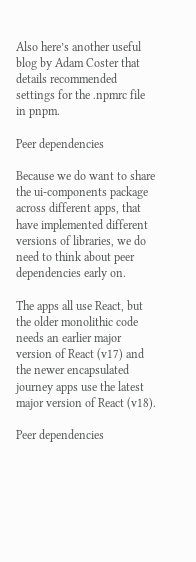Also here’s another useful blog by Adam Coster that details recommended settings for the .npmrc file in pnpm.

Peer dependencies

Because we do want to share the ui-components package across different apps, that have implemented different versions of libraries, we do need to think about peer dependencies early on.

The apps all use React, but the older monolithic code needs an earlier major version of React (v17) and the newer encapsulated journey apps use the latest major version of React (v18).

Peer dependencies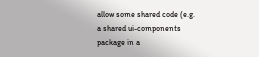allow some shared code (e.g. a shared ui-components package in a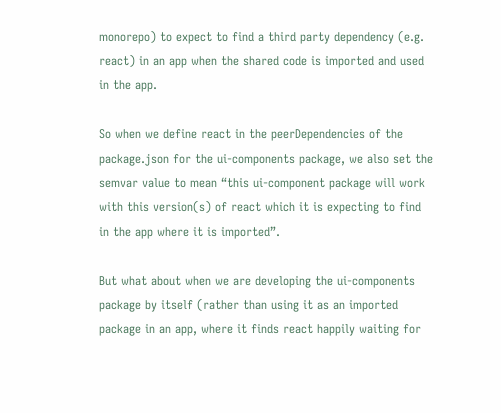monorepo) to expect to find a third party dependency (e.g. react) in an app when the shared code is imported and used in the app.

So when we define react in the peerDependencies of the package.json for the ui-components package, we also set the semvar value to mean “this ui-component package will work with this version(s) of react which it is expecting to find in the app where it is imported”.

But what about when we are developing the ui-components package by itself (rather than using it as an imported package in an app, where it finds react happily waiting for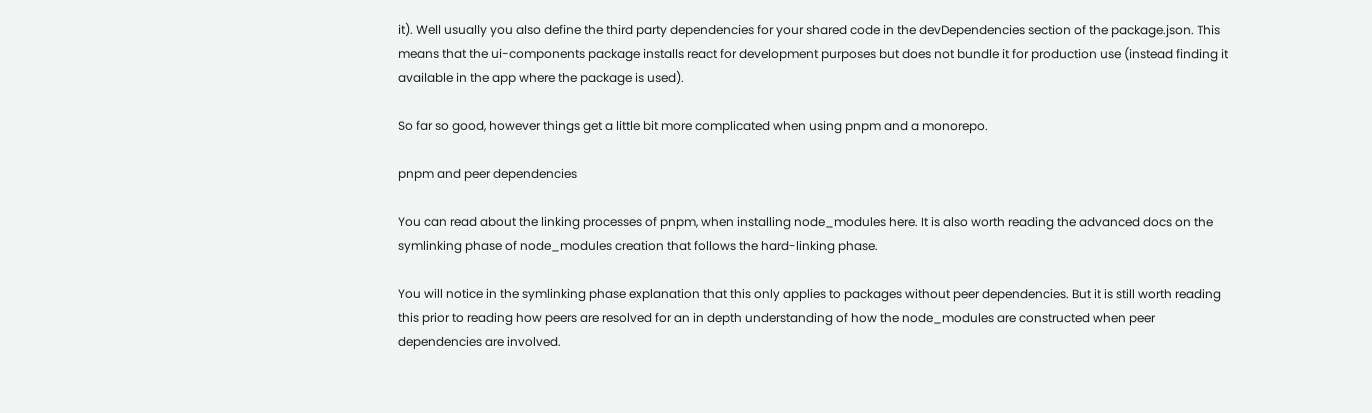it). Well usually you also define the third party dependencies for your shared code in the devDependencies section of the package.json. This means that the ui-components package installs react for development purposes but does not bundle it for production use (instead finding it available in the app where the package is used).

So far so good, however things get a little bit more complicated when using pnpm and a monorepo.

pnpm and peer dependencies

You can read about the linking processes of pnpm, when installing node_modules here. It is also worth reading the advanced docs on the symlinking phase of node_modules creation that follows the hard-linking phase.

You will notice in the symlinking phase explanation that this only applies to packages without peer dependencies. But it is still worth reading this prior to reading how peers are resolved for an in depth understanding of how the node_modules are constructed when peer dependencies are involved.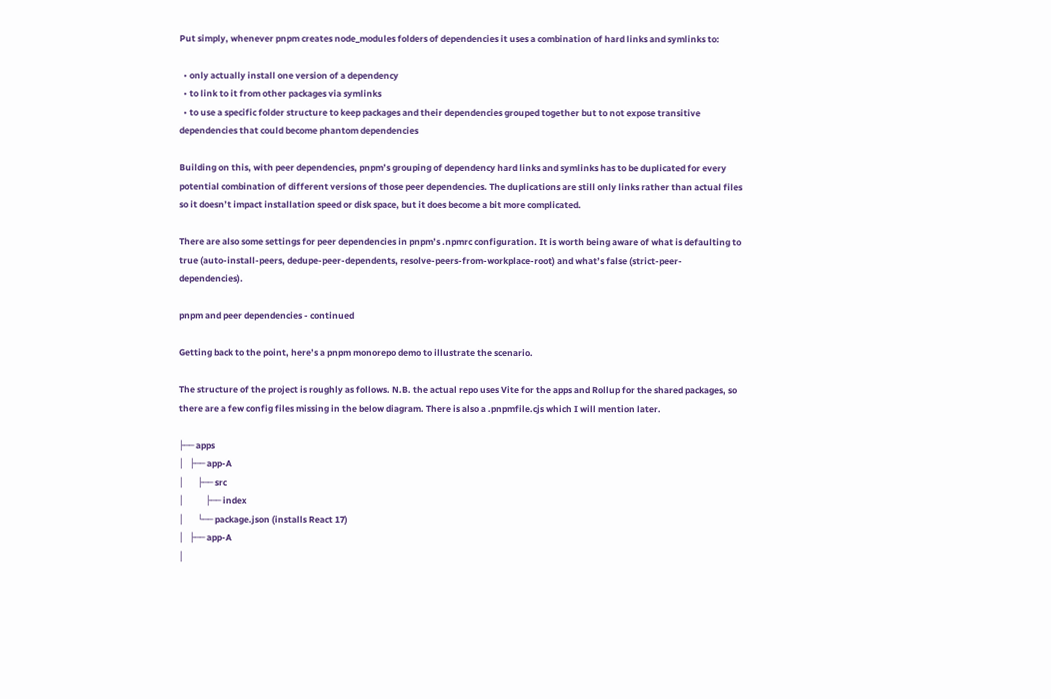Put simply, whenever pnpm creates node_modules folders of dependencies it uses a combination of hard links and symlinks to:

  • only actually install one version of a dependency
  • to link to it from other packages via symlinks
  • to use a specific folder structure to keep packages and their dependencies grouped together but to not expose transitive dependencies that could become phantom dependencies

Building on this, with peer dependencies, pnpm’s grouping of dependency hard links and symlinks has to be duplicated for every potential combination of different versions of those peer dependencies. The duplications are still only links rather than actual files so it doesn’t impact installation speed or disk space, but it does become a bit more complicated.

There are also some settings for peer dependencies in pnpm’s .npmrc configuration. It is worth being aware of what is defaulting to true (auto-install-peers, dedupe-peer-dependents, resolve-peers-from-workplace-root) and what’s false (strict-peer-dependencies).

pnpm and peer dependencies - continued

Getting back to the point, here’s a pnpm monorepo demo to illustrate the scenario.

The structure of the project is roughly as follows. N.B. the actual repo uses Vite for the apps and Rollup for the shared packages, so there are a few config files missing in the below diagram. There is also a .pnpmfile.cjs which I will mention later.

├── apps
│   ├── app-A
│       ├── src
│           ├── index
│       └── package.json (installs React 17)
│   ├── app-A
│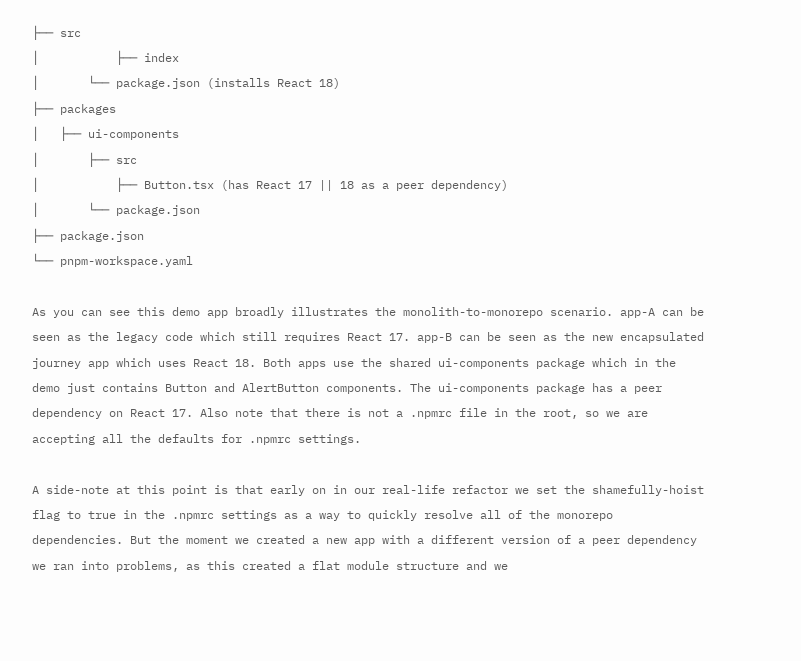├── src
│           ├── index
│       └── package.json (installs React 18)
├── packages
│   ├── ui-components
│       ├── src
│           ├── Button.tsx (has React 17 || 18 as a peer dependency)
│       └── package.json
├── package.json
└── pnpm-workspace.yaml

As you can see this demo app broadly illustrates the monolith-to-monorepo scenario. app-A can be seen as the legacy code which still requires React 17. app-B can be seen as the new encapsulated journey app which uses React 18. Both apps use the shared ui-components package which in the demo just contains Button and AlertButton components. The ui-components package has a peer dependency on React 17. Also note that there is not a .npmrc file in the root, so we are accepting all the defaults for .npmrc settings.

A side-note at this point is that early on in our real-life refactor we set the shamefully-hoist flag to true in the .npmrc settings as a way to quickly resolve all of the monorepo dependencies. But the moment we created a new app with a different version of a peer dependency we ran into problems, as this created a flat module structure and we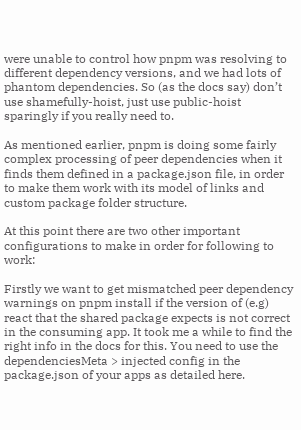were unable to control how pnpm was resolving to different dependency versions, and we had lots of phantom dependencies. So (as the docs say) don’t use shamefully-hoist, just use public-hoist sparingly if you really need to.

As mentioned earlier, pnpm is doing some fairly complex processing of peer dependencies when it finds them defined in a package.json file, in order to make them work with its model of links and custom package folder structure.

At this point there are two other important configurations to make in order for following to work:

Firstly we want to get mismatched peer dependency warnings on pnpm install if the version of (e.g) react that the shared package expects is not correct in the consuming app. It took me a while to find the right info in the docs for this. You need to use the dependenciesMeta > injected config in the package.json of your apps as detailed here.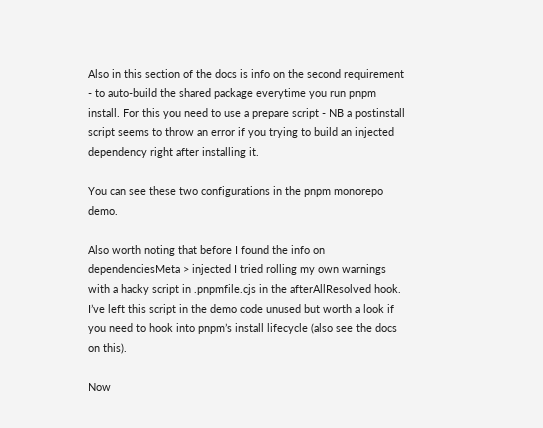Also in this section of the docs is info on the second requirement - to auto-build the shared package everytime you run pnpm install. For this you need to use a prepare script - NB a postinstall script seems to throw an error if you trying to build an injected dependency right after installing it.

You can see these two configurations in the pnpm monorepo demo.

Also worth noting that before I found the info on dependenciesMeta > injected I tried rolling my own warnings with a hacky script in .pnpmfile.cjs in the afterAllResolved hook. I’ve left this script in the demo code unused but worth a look if you need to hook into pnpm’s install lifecycle (also see the docs on this).

Now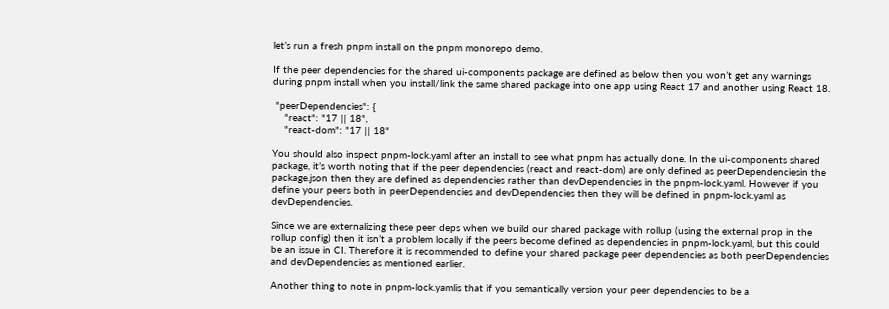let’s run a fresh pnpm install on the pnpm monorepo demo.

If the peer dependencies for the shared ui-components package are defined as below then you won’t get any warnings during pnpm install when you install/link the same shared package into one app using React 17 and another using React 18.

 "peerDependencies": {
    "react": "17 || 18",
    "react-dom": "17 || 18"

You should also inspect pnpm-lock.yaml after an install to see what pnpm has actually done. In the ui-components shared package, it’s worth noting that if the peer dependencies (react and react-dom) are only defined as peerDependenciesin the package.json then they are defined as dependencies rather than devDependencies in the pnpm-lock.yaml. However if you define your peers both in peerDependencies and devDependencies then they will be defined in pnpm-lock.yaml as devDependencies.

Since we are externalizing these peer deps when we build our shared package with rollup (using the external prop in the rollup config) then it isn’t a problem locally if the peers become defined as dependencies in pnpm-lock.yaml, but this could be an issue in CI. Therefore it is recommended to define your shared package peer dependencies as both peerDependencies and devDependencies as mentioned earlier.

Another thing to note in pnpm-lock.yamlis that if you semantically version your peer dependencies to be a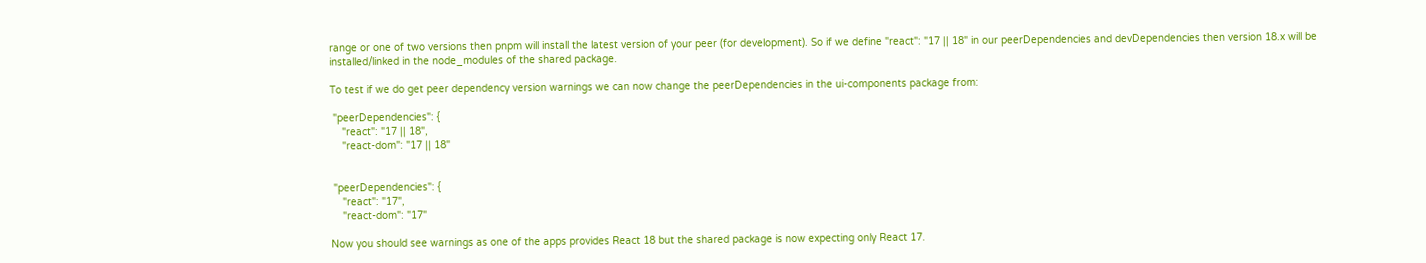range or one of two versions then pnpm will install the latest version of your peer (for development). So if we define "react": "17 || 18" in our peerDependencies and devDependencies then version 18.x will be installed/linked in the node_modules of the shared package.

To test if we do get peer dependency version warnings we can now change the peerDependencies in the ui-components package from:

 "peerDependencies": {
    "react": "17 || 18",
    "react-dom": "17 || 18"


 "peerDependencies": {
    "react": "17",
    "react-dom": "17"

Now you should see warnings as one of the apps provides React 18 but the shared package is now expecting only React 17.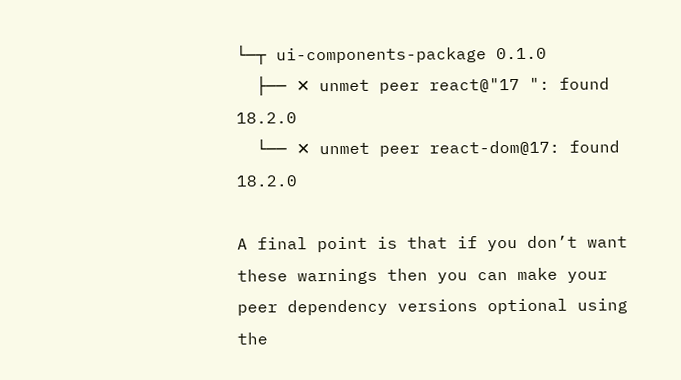└─┬ ui-components-package 0.1.0
  ├── ✕ unmet peer react@"17 ": found 18.2.0
  └── ✕ unmet peer react-dom@17: found 18.2.0

A final point is that if you don’t want these warnings then you can make your peer dependency versions optional using the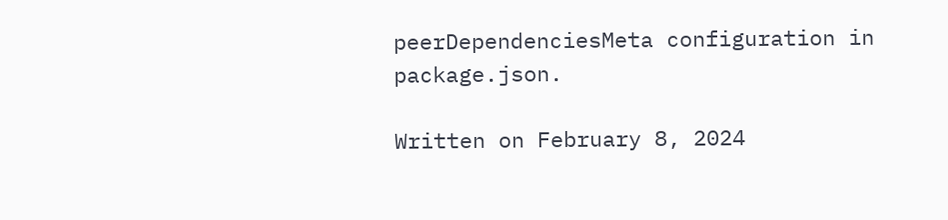peerDependenciesMeta configuration in package.json.

Written on February 8, 2024